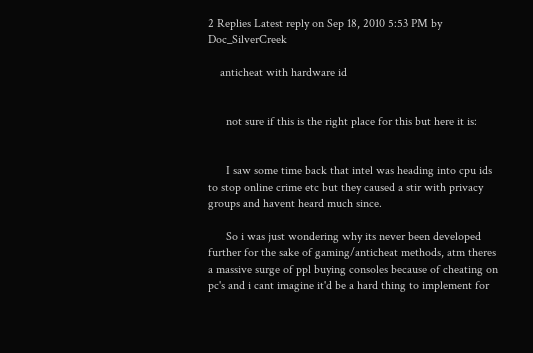2 Replies Latest reply on Sep 18, 2010 5:53 PM by Doc_SilverCreek

    anticheat with hardware id


      not sure if this is the right place for this but here it is:


      I saw some time back that intel was heading into cpu ids to stop online crime etc but they caused a stir with privacy groups and havent heard much since.

      So i was just wondering why its never been developed further for the sake of gaming/anticheat methods, atm theres a massive surge of ppl buying consoles because of cheating on pc's and i cant imagine it'd be a hard thing to implement for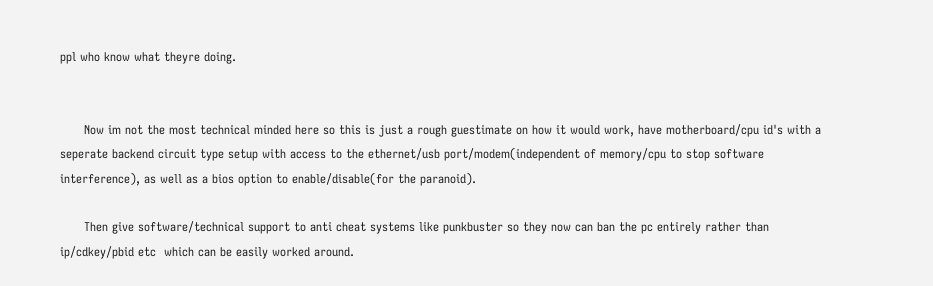ppl who know what theyre doing.


      Now im not the most technical minded here so this is just a rough guestimate on how it would work, have motherboard/cpu id's with a seperate backend circuit type setup with access to the ethernet/usb port/modem(independent of memory/cpu to stop software interference), as well as a bios option to enable/disable(for the paranoid).

      Then give software/technical support to anti cheat systems like punkbuster so they now can ban the pc entirely rather than ip/cdkey/pbid etc  which can be easily worked around.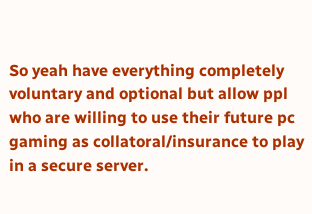So yeah have everything completely voluntary and optional but allow ppl who are willing to use their future pc gaming as collatoral/insurance to play in a secure server.